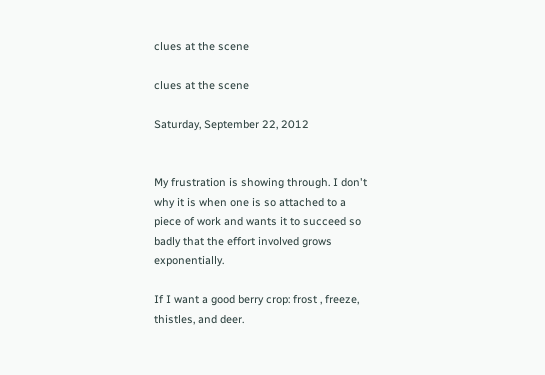clues at the scene

clues at the scene

Saturday, September 22, 2012


My frustration is showing through. I don't why it is when one is so attached to a piece of work and wants it to succeed so badly that the effort involved grows exponentially.

If I want a good berry crop: frost , freeze, thistles, and deer.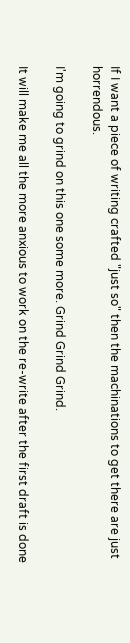If I want a piece of writing crafted "just so" then the machinations to get there are just horrendous.

I'm going to grind on this one some more. Grind Grind Grind.

It will make me all the more anxious to work on the re-write after the first draft is done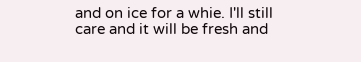and on ice for a whie. I'll still care and it will be fresh and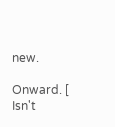new.

Onward. [ Isn't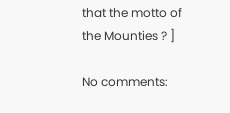that the motto of the Mounties ? ]

No comments: